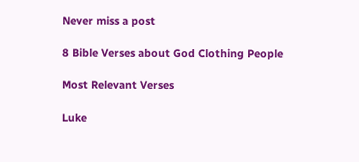Never miss a post

8 Bible Verses about God Clothing People

Most Relevant Verses

Luke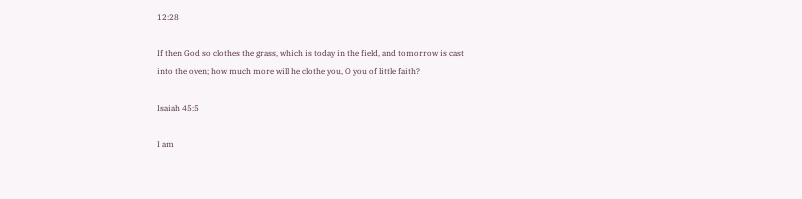12:28

If then God so clothes the grass, which is today in the field, and tomorrow is cast into the oven; how much more will he clothe you, O you of little faith?

Isaiah 45:5

I am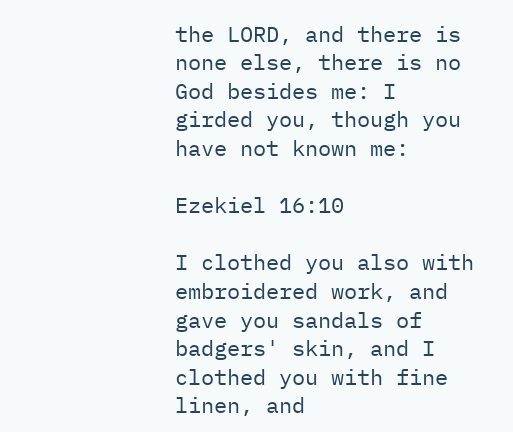the LORD, and there is none else, there is no God besides me: I girded you, though you have not known me:

Ezekiel 16:10

I clothed you also with embroidered work, and gave you sandals of badgers' skin, and I clothed you with fine linen, and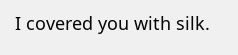I covered you with silk.